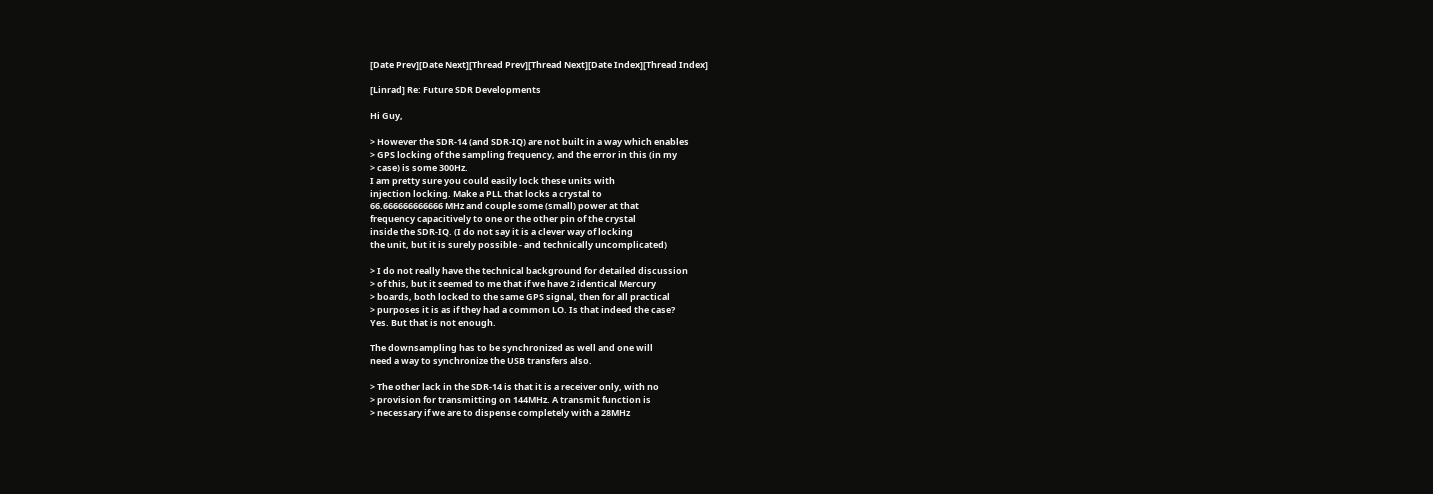[Date Prev][Date Next][Thread Prev][Thread Next][Date Index][Thread Index]

[Linrad] Re: Future SDR Developments

Hi Guy,

> However the SDR-14 (and SDR-IQ) are not built in a way which enables
> GPS locking of the sampling frequency, and the error in this (in my
> case) is some 300Hz.
I am pretty sure you could easily lock these units with
injection locking. Make a PLL that locks a crystal to
66.666666666666 MHz and couple some (small) power at that
frequency capacitively to one or the other pin of the crystal
inside the SDR-IQ. (I do not say it is a clever way of locking
the unit, but it is surely possible - and technically uncomplicated)

> I do not really have the technical background for detailed discussion
> of this, but it seemed to me that if we have 2 identical Mercury
> boards, both locked to the same GPS signal, then for all practical
> purposes it is as if they had a common LO. Is that indeed the case?
Yes. But that is not enough.

The downsampling has to be synchronized as well and one will
need a way to synchronize the USB transfers also.

> The other lack in the SDR-14 is that it is a receiver only, with no
> provision for transmitting on 144MHz. A transmit function is
> necessary if we are to dispense completely with a 28MHz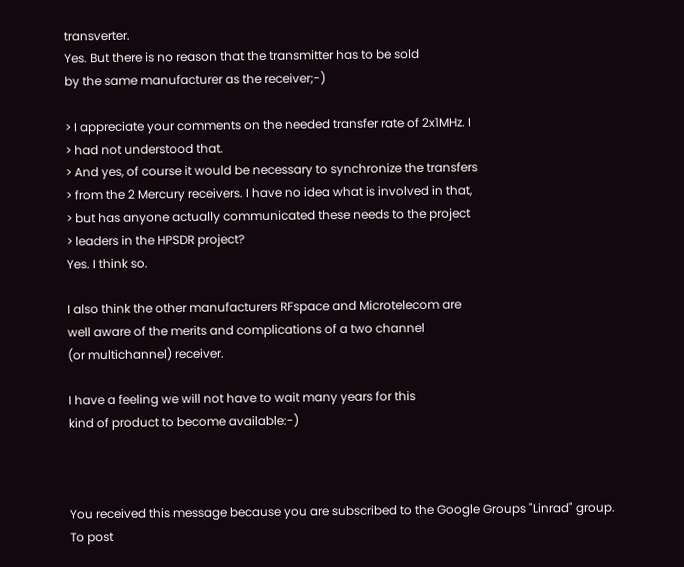transverter.
Yes. But there is no reason that the transmitter has to be sold
by the same manufacturer as the receiver;-)

> I appreciate your comments on the needed transfer rate of 2x1MHz. I
> had not understood that.
> And yes, of course it would be necessary to synchronize the transfers
> from the 2 Mercury receivers. I have no idea what is involved in that,
> but has anyone actually communicated these needs to the project
> leaders in the HPSDR project?
Yes. I think so.

I also think the other manufacturers RFspace and Microtelecom are
well aware of the merits and complications of a two channel
(or multichannel) receiver.

I have a feeling we will not have to wait many years for this
kind of product to become available:-)



You received this message because you are subscribed to the Google Groups "Linrad" group.
To post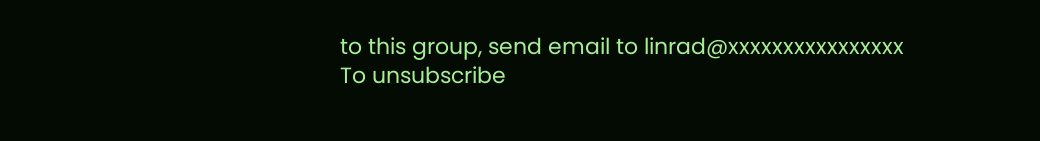to this group, send email to linrad@xxxxxxxxxxxxxxxx
To unsubscribe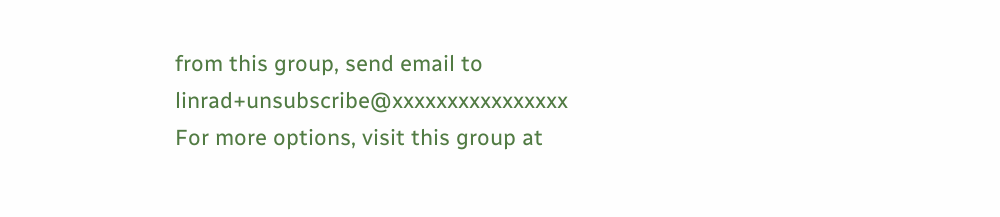from this group, send email to linrad+unsubscribe@xxxxxxxxxxxxxxxx
For more options, visit this group at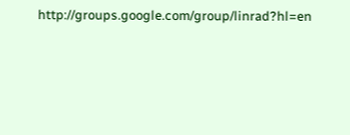http://groups.google.com/group/linrad?hl=en